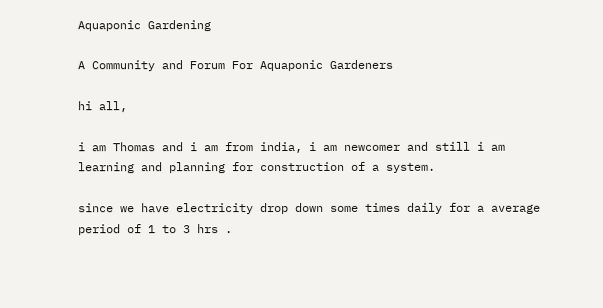Aquaponic Gardening

A Community and Forum For Aquaponic Gardeners

hi all,

i am Thomas and i am from india, i am newcomer and still i am learning and planning for construction of a system.

since we have electricity drop down some times daily for a average period of 1 to 3 hrs .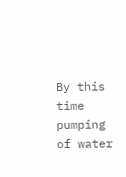By this time pumping of water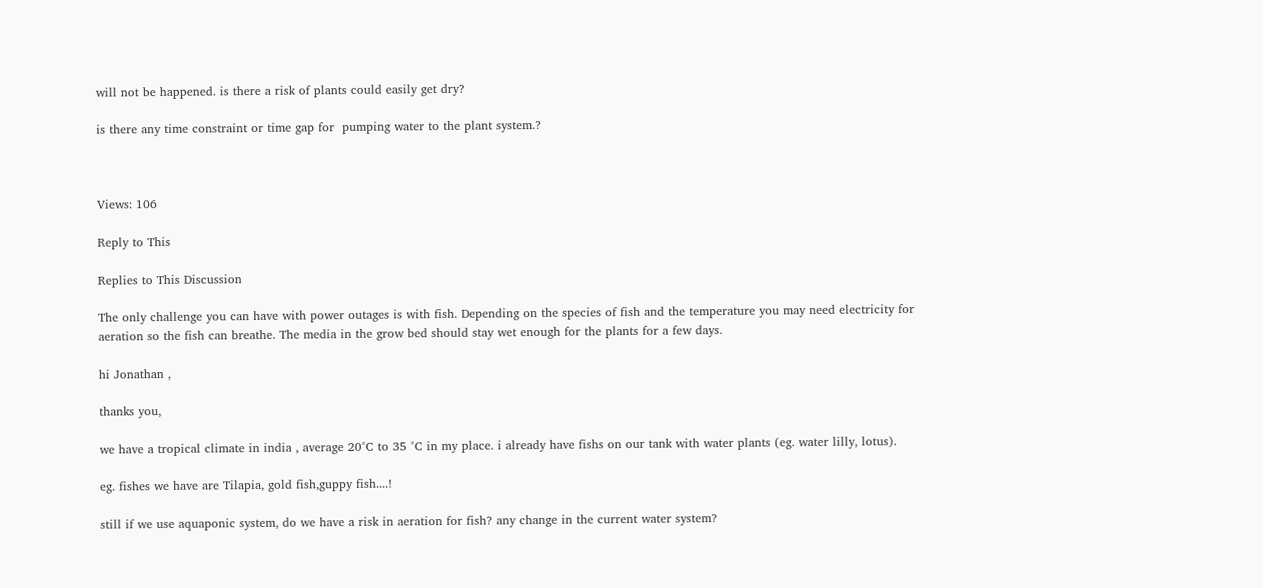will not be happened. is there a risk of plants could easily get dry?

is there any time constraint or time gap for  pumping water to the plant system.?



Views: 106

Reply to This

Replies to This Discussion

The only challenge you can have with power outages is with fish. Depending on the species of fish and the temperature you may need electricity for aeration so the fish can breathe. The media in the grow bed should stay wet enough for the plants for a few days.

hi Jonathan ,

thanks you,

we have a tropical climate in india , average 20°C to 35 °C in my place. i already have fishs on our tank with water plants (eg. water lilly, lotus).

eg. fishes we have are Tilapia, gold fish,guppy fish....!

still if we use aquaponic system, do we have a risk in aeration for fish? any change in the current water system?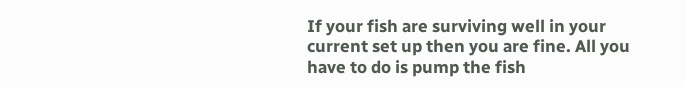If your fish are surviving well in your current set up then you are fine. All you have to do is pump the fish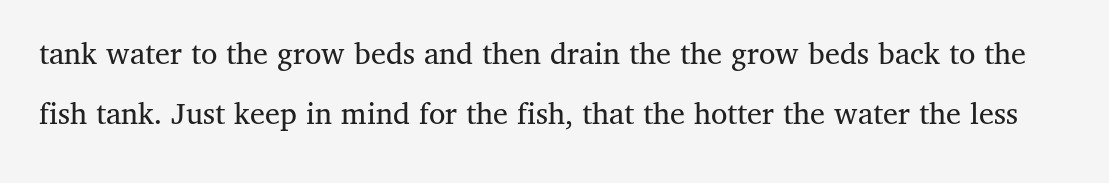tank water to the grow beds and then drain the the grow beds back to the fish tank. Just keep in mind for the fish, that the hotter the water the less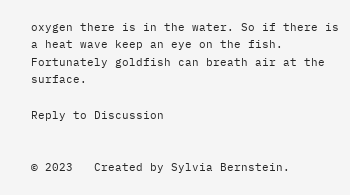oxygen there is in the water. So if there is a heat wave keep an eye on the fish. Fortunately goldfish can breath air at the surface.

Reply to Discussion


© 2023   Created by Sylvia Bernstein.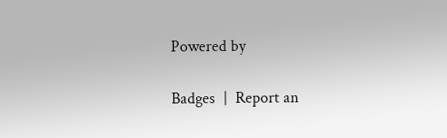Powered by

Badges  |  Report an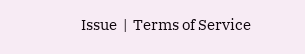Issue  |  Terms of Service